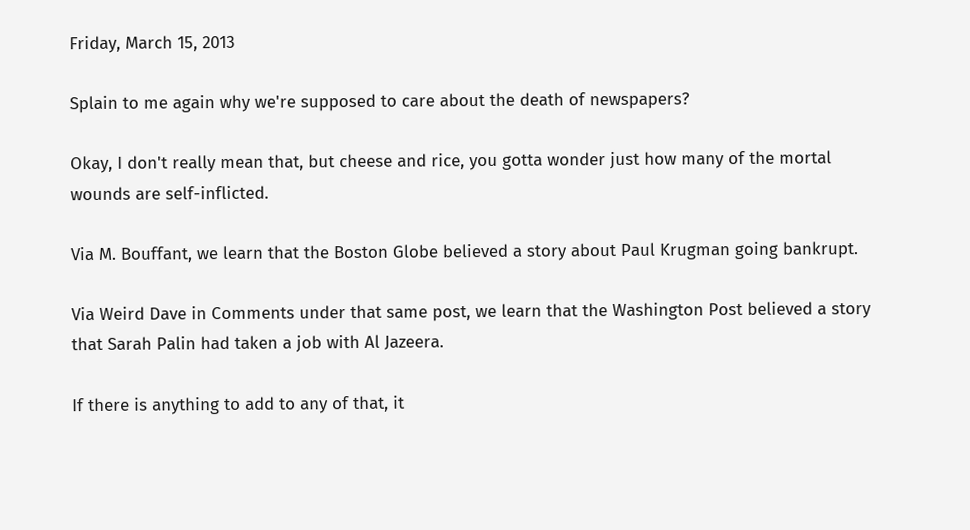Friday, March 15, 2013

Splain to me again why we're supposed to care about the death of newspapers?

Okay, I don't really mean that, but cheese and rice, you gotta wonder just how many of the mortal wounds are self-inflicted.

Via M. Bouffant, we learn that the Boston Globe believed a story about Paul Krugman going bankrupt.

Via Weird Dave in Comments under that same post, we learn that the Washington Post believed a story that Sarah Palin had taken a job with Al Jazeera.

If there is anything to add to any of that, it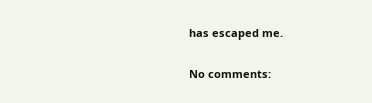has escaped me.

No comments: